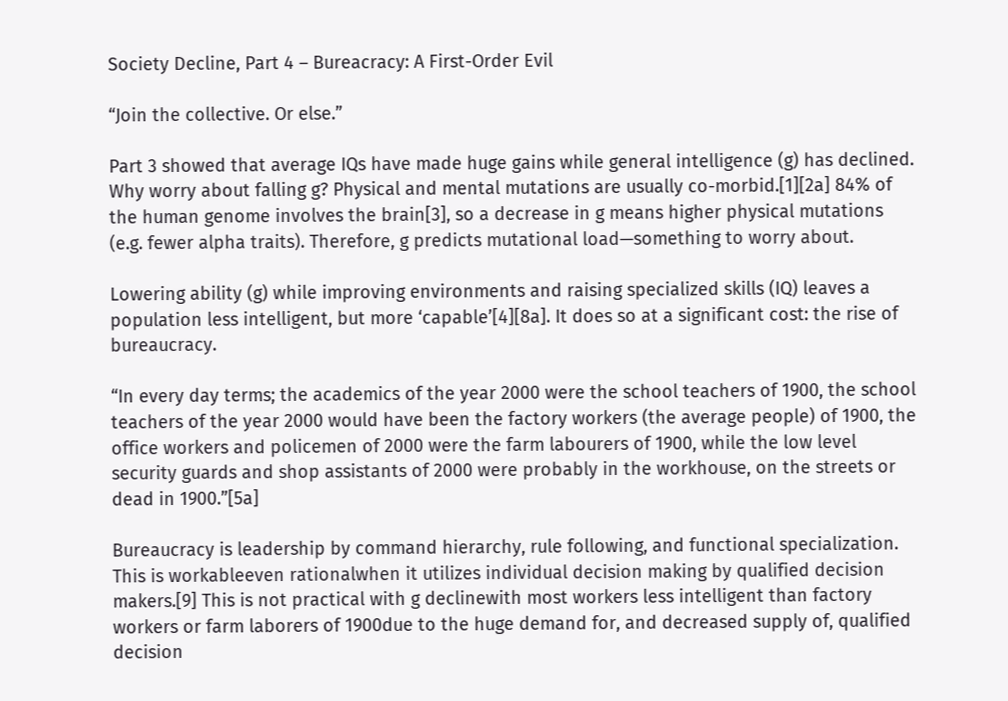Society Decline, Part 4 – Bureacracy: A First-Order Evil

“Join the collective. Or else.”

Part 3 showed that average IQs have made huge gains while general intelligence (g) has declined. Why worry about falling g? Physical and mental mutations are usually co-morbid.[1][2a] 84% of the human genome involves the brain[3], so a decrease in g means higher physical mutations (e.g. fewer alpha traits). Therefore, g predicts mutational load—something to worry about.

Lowering ability (g) while improving environments and raising specialized skills (IQ) leaves a population less intelligent, but more ‘capable’[4][8a]. It does so at a significant cost: the rise of bureaucracy.

“In every day terms; the academics of the year 2000 were the school teachers of 1900, the school teachers of the year 2000 would have been the factory workers (the average people) of 1900, the office workers and policemen of 2000 were the farm labourers of 1900, while the low level security guards and shop assistants of 2000 were probably in the workhouse, on the streets or dead in 1900.”[5a]

Bureaucracy is leadership by command hierarchy, rule following, and functional specialization. This is workableeven rationalwhen it utilizes individual decision making by qualified decision makers.[9] This is not practical with g declinewith most workers less intelligent than factory workers or farm laborers of 1900due to the huge demand for, and decreased supply of, qualified decision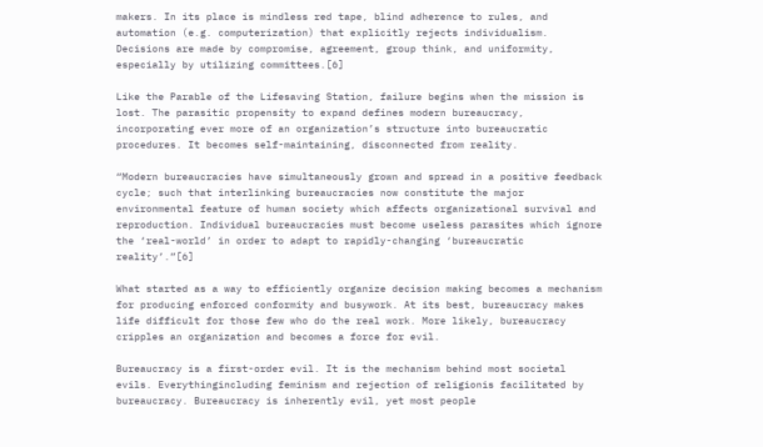makers. In its place is mindless red tape, blind adherence to rules, and automation (e.g. computerization) that explicitly rejects individualism. Decisions are made by compromise, agreement, group think, and uniformity, especially by utilizing committees.[6]

Like the Parable of the Lifesaving Station, failure begins when the mission is lost. The parasitic propensity to expand defines modern bureaucracy, incorporating ever more of an organization’s structure into bureaucratic procedures. It becomes self-maintaining, disconnected from reality.

“Modern bureaucracies have simultaneously grown and spread in a positive feedback cycle; such that interlinking bureaucracies now constitute the major environmental feature of human society which affects organizational survival and reproduction. Individual bureaucracies must become useless parasites which ignore the ‘real-world’ in order to adapt to rapidly-changing ‘bureaucratic reality’.”[6]

What started as a way to efficiently organize decision making becomes a mechanism for producing enforced conformity and busywork. At its best, bureaucracy makes life difficult for those few who do the real work. More likely, bureaucracy cripples an organization and becomes a force for evil.

Bureaucracy is a first-order evil. It is the mechanism behind most societal evils. Everythingincluding feminism and rejection of religionis facilitated by bureaucracy. Bureaucracy is inherently evil, yet most people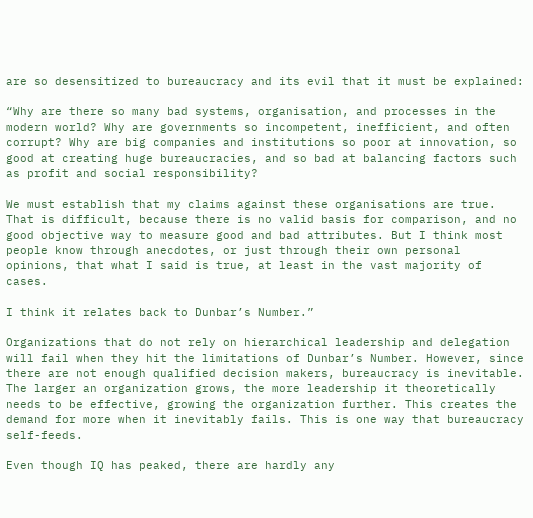are so desensitized to bureaucracy and its evil that it must be explained:

“Why are there so many bad systems, organisation, and processes in the modern world? Why are governments so incompetent, inefficient, and often corrupt? Why are big companies and institutions so poor at innovation, so good at creating huge bureaucracies, and so bad at balancing factors such as profit and social responsibility?

We must establish that my claims against these organisations are true. That is difficult, because there is no valid basis for comparison, and no good objective way to measure good and bad attributes. But I think most people know through anecdotes, or just through their own personal opinions, that what I said is true, at least in the vast majority of cases.

I think it relates back to Dunbar’s Number.”

Organizations that do not rely on hierarchical leadership and delegation will fail when they hit the limitations of Dunbar’s Number. However, since there are not enough qualified decision makers, bureaucracy is inevitable. The larger an organization grows, the more leadership it theoretically needs to be effective, growing the organization further. This creates the demand for more when it inevitably fails. This is one way that bureaucracy self-feeds.

Even though IQ has peaked, there are hardly any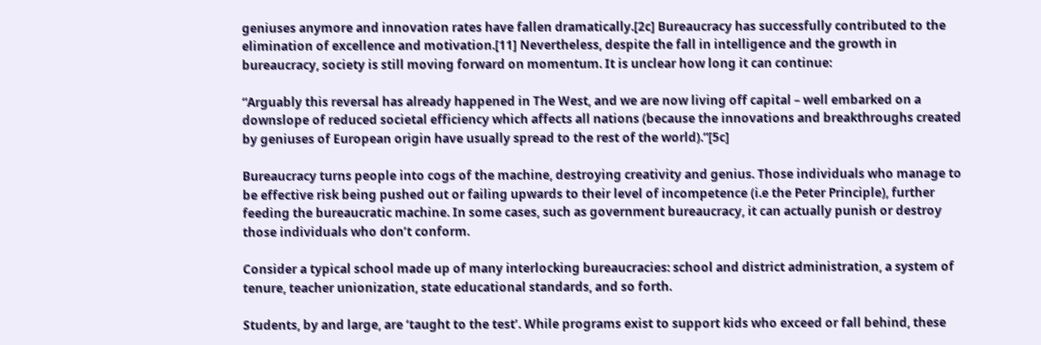geniuses anymore and innovation rates have fallen dramatically.[2c] Bureaucracy has successfully contributed to the elimination of excellence and motivation.[11] Nevertheless, despite the fall in intelligence and the growth in bureaucracy, society is still moving forward on momentum. It is unclear how long it can continue:

“Arguably this reversal has already happened in The West, and we are now living off capital – well embarked on a downslope of reduced societal efficiency which affects all nations (because the innovations and breakthroughs created by geniuses of European origin have usually spread to the rest of the world).”[5c]

Bureaucracy turns people into cogs of the machine, destroying creativity and genius. Those individuals who manage to be effective risk being pushed out or failing upwards to their level of incompetence (i.e the Peter Principle), further feeding the bureaucratic machine. In some cases, such as government bureaucracy, it can actually punish or destroy those individuals who don’t conform.

Consider a typical school made up of many interlocking bureaucracies: school and district administration, a system of tenure, teacher unionization, state educational standards, and so forth.

Students, by and large, are ‘taught to the test’. While programs exist to support kids who exceed or fall behind, these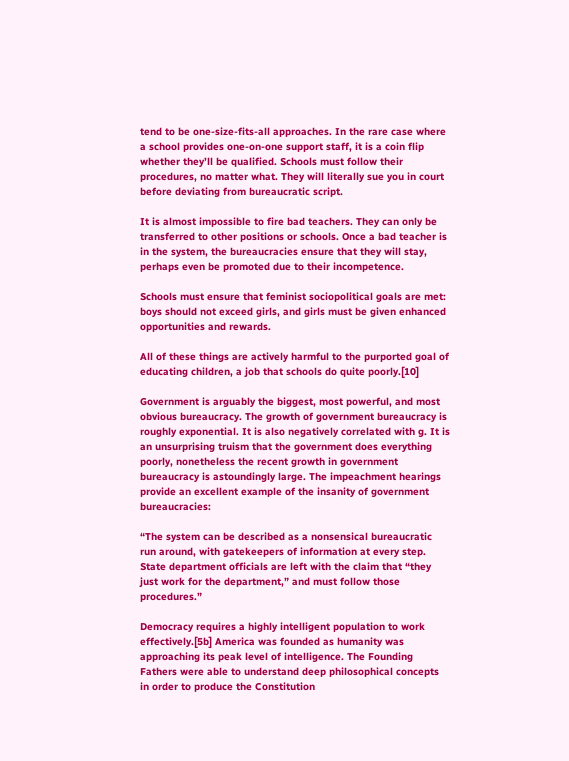tend to be one-size-fits-all approaches. In the rare case where a school provides one-on-one support staff, it is a coin flip whether they’ll be qualified. Schools must follow their procedures, no matter what. They will literally sue you in court before deviating from bureaucratic script.

It is almost impossible to fire bad teachers. They can only be transferred to other positions or schools. Once a bad teacher is in the system, the bureaucracies ensure that they will stay, perhaps even be promoted due to their incompetence.

Schools must ensure that feminist sociopolitical goals are met: boys should not exceed girls, and girls must be given enhanced opportunities and rewards.

All of these things are actively harmful to the purported goal of educating children, a job that schools do quite poorly.[10]

Government is arguably the biggest, most powerful, and most obvious bureaucracy. The growth of government bureaucracy is roughly exponential. It is also negatively correlated with g. It is an unsurprising truism that the government does everything poorly, nonetheless the recent growth in government bureaucracy is astoundingly large. The impeachment hearings provide an excellent example of the insanity of government bureaucracies:

“The system can be described as a nonsensical bureaucratic run around, with gatekeepers of information at every step. State department officials are left with the claim that “they just work for the department,” and must follow those procedures.”

Democracy requires a highly intelligent population to work effectively.[5b] America was founded as humanity was approaching its peak level of intelligence. The Founding Fathers were able to understand deep philosophical concepts in order to produce the Constitution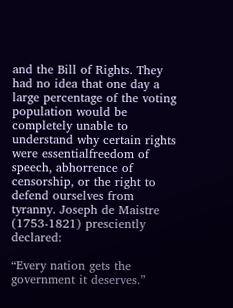and the Bill of Rights. They had no idea that one day a large percentage of the voting population would be completely unable to understand why certain rights were essentialfreedom of speech, abhorrence of censorship, or the right to defend ourselves from tyranny. Joseph de Maistre (1753-1821) presciently declared:

“Every nation gets the government it deserves.”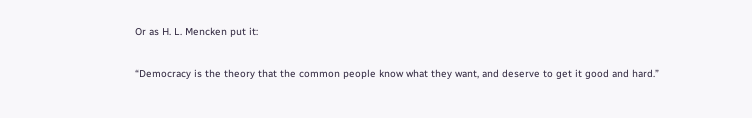Or as H. L. Mencken put it:

“Democracy is the theory that the common people know what they want, and deserve to get it good and hard.”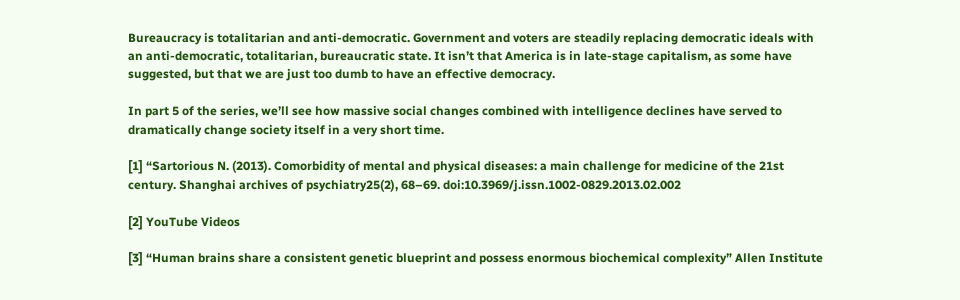Bureaucracy is totalitarian and anti-democratic. Government and voters are steadily replacing democratic ideals with an anti-democratic, totalitarian, bureaucratic state. It isn’t that America is in late-stage capitalism, as some have suggested, but that we are just too dumb to have an effective democracy.

In part 5 of the series, we’ll see how massive social changes combined with intelligence declines have served to dramatically change society itself in a very short time.

[1] “Sartorious N. (2013). Comorbidity of mental and physical diseases: a main challenge for medicine of the 21st century. Shanghai archives of psychiatry25(2), 68–69. doi:10.3969/j.issn.1002-0829.2013.02.002

[2] YouTube Videos

[3] “Human brains share a consistent genetic blueprint and possess enormous biochemical complexity” Allen Institute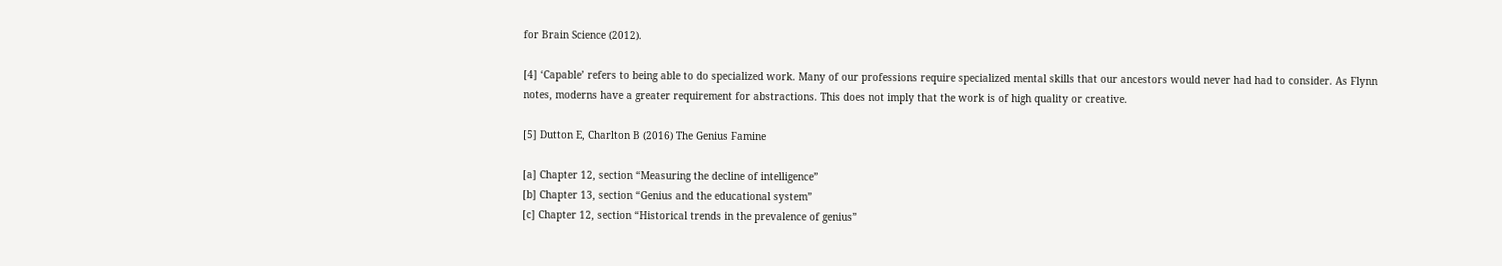for Brain Science (2012).

[4] ‘Capable’ refers to being able to do specialized work. Many of our professions require specialized mental skills that our ancestors would never had had to consider. As Flynn notes, moderns have a greater requirement for abstractions. This does not imply that the work is of high quality or creative.

[5] Dutton E, Charlton B (2016) The Genius Famine

[a] Chapter 12, section “Measuring the decline of intelligence”
[b] Chapter 13, section “Genius and the educational system”
[c] Chapter 12, section “Historical trends in the prevalence of genius”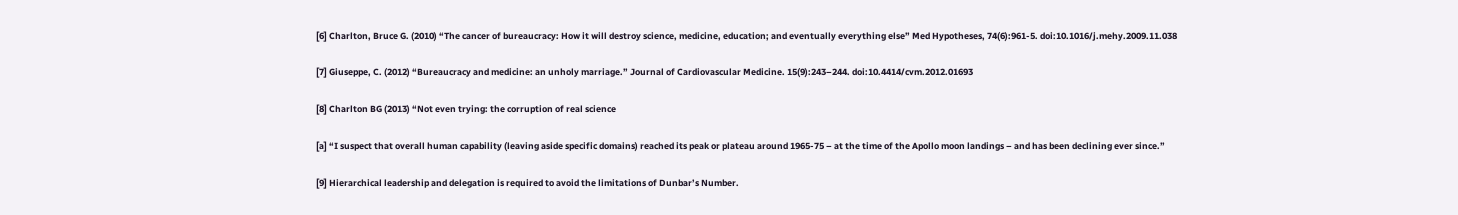[6] Charlton, Bruce G. (2010) “The cancer of bureaucracy: How it will destroy science, medicine, education; and eventually everything else” Med Hypotheses, 74(6):961-5. doi:10.1016/j.mehy.2009.11.038

[7] Giuseppe, C. (2012) “Bureaucracy and medicine: an unholy marriage.” Journal of Cardiovascular Medicine. 15(9):243–244. doi:10.4414/cvm.2012.01693

[8] Charlton BG (2013) “Not even trying: the corruption of real science

[a] “I suspect that overall human capability (leaving aside specific domains) reached its peak or plateau around 1965-75 – at the time of the Apollo moon landings – and has been declining ever since.”

[9] Hierarchical leadership and delegation is required to avoid the limitations of Dunbar’s Number.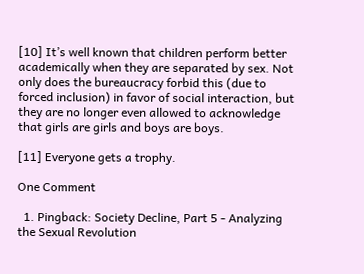[10] It’s well known that children perform better academically when they are separated by sex. Not only does the bureaucracy forbid this (due to forced inclusion) in favor of social interaction, but they are no longer even allowed to acknowledge that girls are girls and boys are boys.

[11] Everyone gets a trophy.

One Comment

  1. Pingback: Society Decline, Part 5 - Analyzing the Sexual Revolution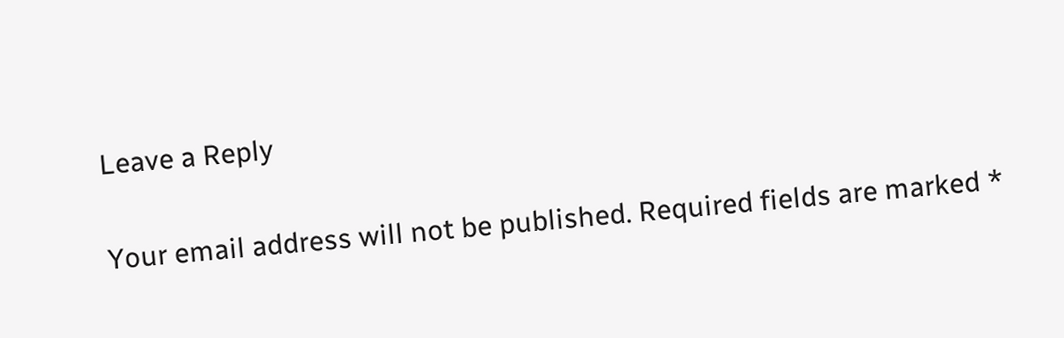Leave a Reply

Your email address will not be published. Required fields are marked *